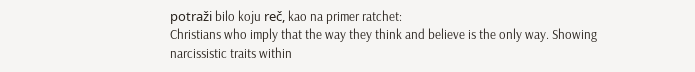potraži bilo koju reč, kao na primer ratchet:
Christians who imply that the way they think and believe is the only way. Showing narcissistic traits within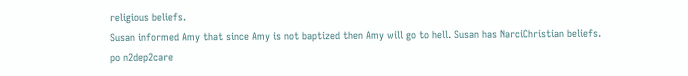religious beliefs.
Susan informed Amy that since Amy is not baptized then Amy will go to hell. Susan has NarciChristian beliefs.
po n2dep2care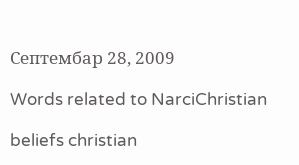Септембар 28, 2009

Words related to NarciChristian

beliefs christian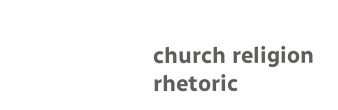church religion rhetoric